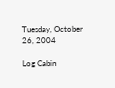Tuesday, October 26, 2004

Log Cabin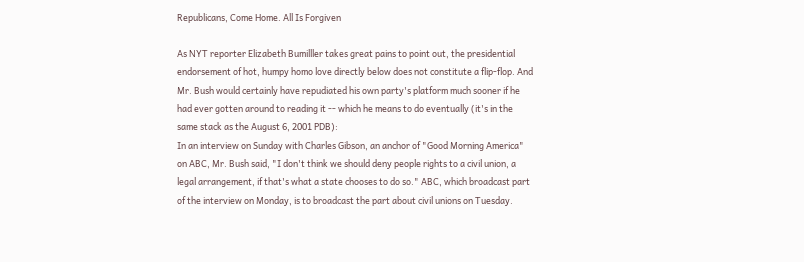Republicans, Come Home. All Is Forgiven

As NYT reporter Elizabeth Bumilller takes great pains to point out, the presidential endorsement of hot, humpy homo love directly below does not constitute a flip-flop. And Mr. Bush would certainly have repudiated his own party's platform much sooner if he had ever gotten around to reading it -- which he means to do eventually (it's in the same stack as the August 6, 2001 PDB):
In an interview on Sunday with Charles Gibson, an anchor of "Good Morning America" on ABC, Mr. Bush said, "I don't think we should deny people rights to a civil union, a legal arrangement, if that's what a state chooses to do so." ABC, which broadcast part of the interview on Monday, is to broadcast the part about civil unions on Tuesday.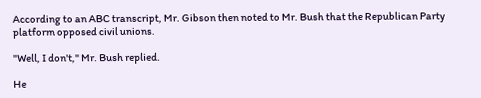According to an ABC transcript, Mr. Gibson then noted to Mr. Bush that the Republican Party platform opposed civil unions.

"Well, I don't," Mr. Bush replied.

He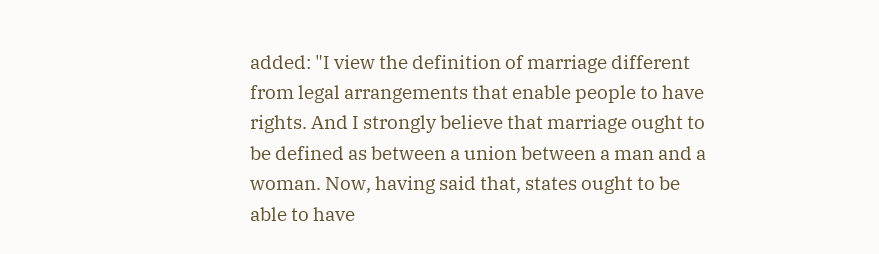added: "I view the definition of marriage different from legal arrangements that enable people to have rights. And I strongly believe that marriage ought to be defined as between a union between a man and a woman. Now, having said that, states ought to be able to have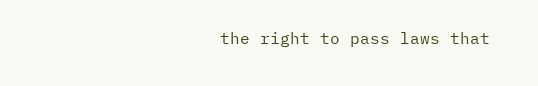the right to pass laws that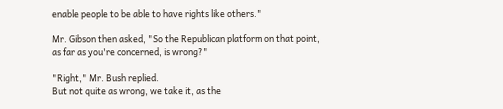enable people to be able to have rights like others."

Mr. Gibson then asked, "So the Republican platform on that point, as far as you're concerned, is wrong?"

"Right," Mr. Bush replied.
But not quite as wrong, we take it, as the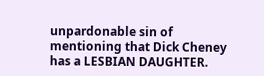unpardonable sin of mentioning that Dick Cheney has a LESBIAN DAUGHTER.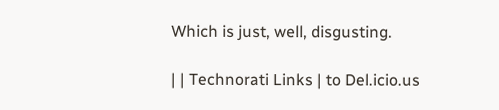Which is just, well, disgusting.

| | Technorati Links | to Del.icio.us